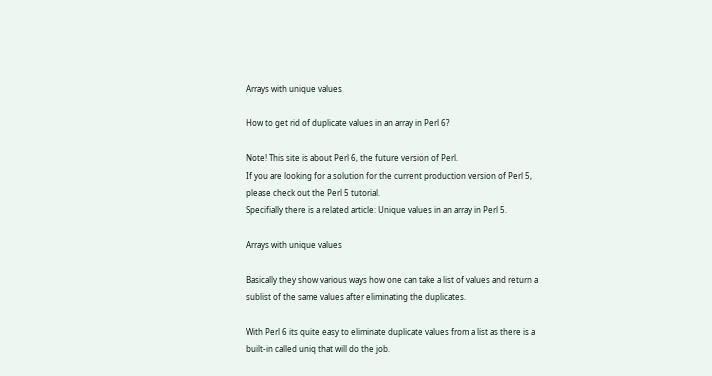Arrays with unique values

How to get rid of duplicate values in an array in Perl 6?

Note! This site is about Perl 6, the future version of Perl.
If you are looking for a solution for the current production version of Perl 5, please check out the Perl 5 tutorial.
Specifially there is a related article: Unique values in an array in Perl 5.

Arrays with unique values

Basically they show various ways how one can take a list of values and return a sublist of the same values after eliminating the duplicates.

With Perl 6 its quite easy to eliminate duplicate values from a list as there is a built-in called uniq that will do the job.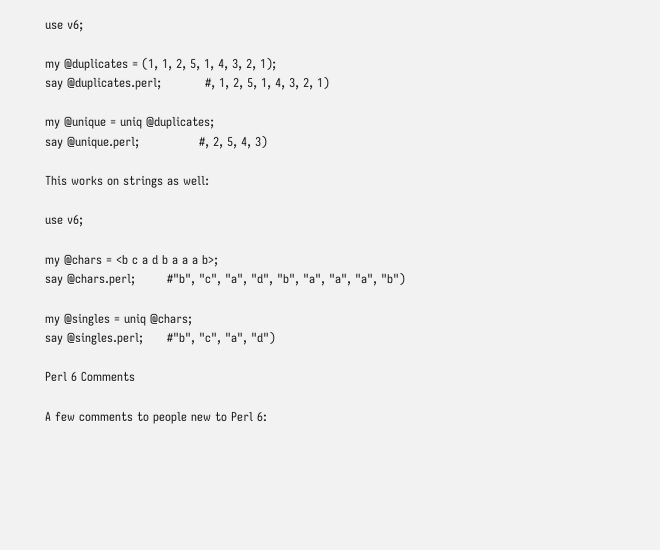use v6;

my @duplicates = (1, 1, 2, 5, 1, 4, 3, 2, 1);
say @duplicates.perl;           #, 1, 2, 5, 1, 4, 3, 2, 1)

my @unique = uniq @duplicates;
say @unique.perl;               #, 2, 5, 4, 3)

This works on strings as well:

use v6;

my @chars = <b c a d b a a a b>;
say @chars.perl;        #"b", "c", "a", "d", "b", "a", "a", "a", "b")

my @singles = uniq @chars;
say @singles.perl;      #"b", "c", "a", "d")

Perl 6 Comments

A few comments to people new to Perl 6: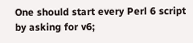One should start every Perl 6 script by asking for v6;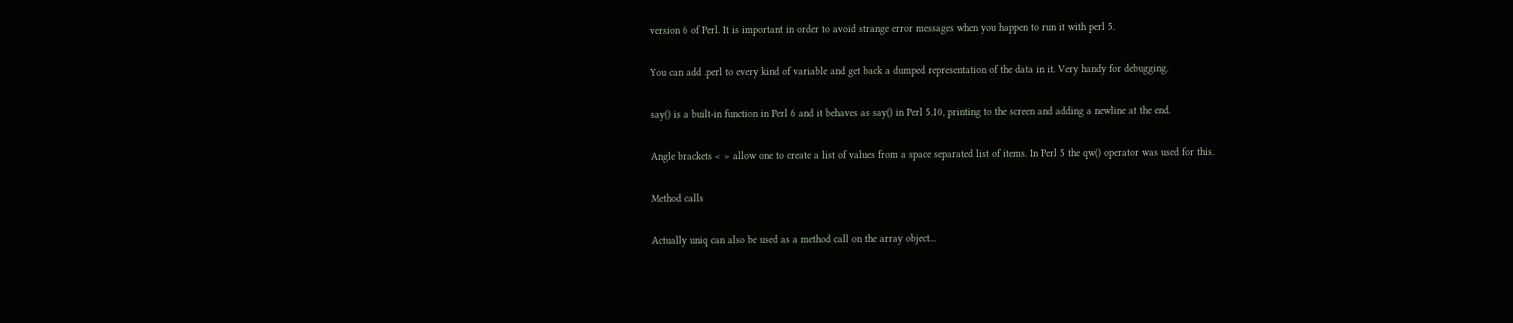version 6 of Perl. It is important in order to avoid strange error messages when you happen to run it with perl 5.

You can add .perl to every kind of variable and get back a dumped representation of the data in it. Very handy for debugging.

say() is a built-in function in Perl 6 and it behaves as say() in Perl 5.10, printing to the screen and adding a newline at the end.

Angle brackets < > allow one to create a list of values from a space separated list of items. In Perl 5 the qw() operator was used for this.

Method calls

Actually uniq can also be used as a method call on the array object...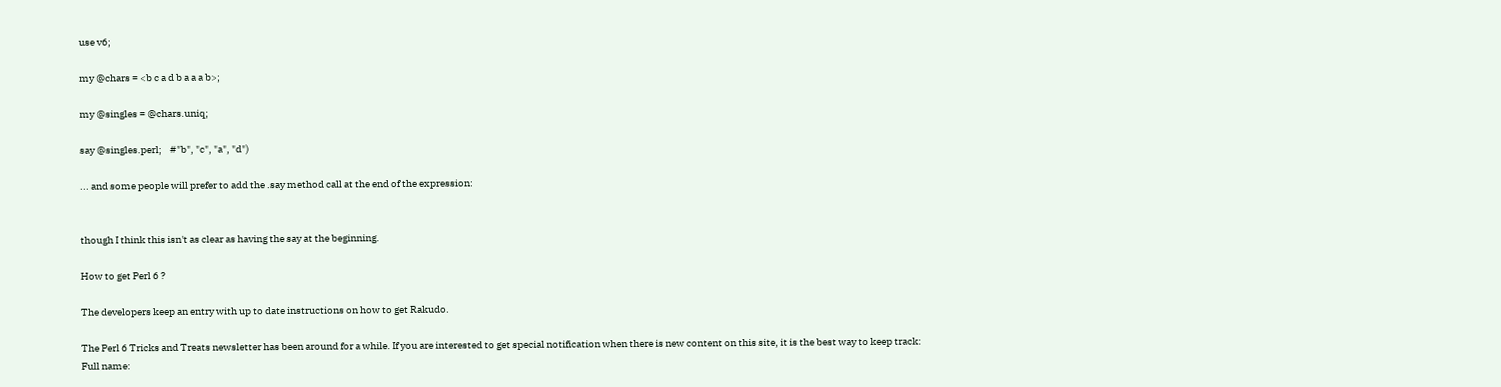use v6;

my @chars = <b c a d b a a a b>;

my @singles = @chars.uniq;

say @singles.perl;    #"b", "c", "a", "d")

... and some people will prefer to add the .say method call at the end of the expression:


though I think this isn't as clear as having the say at the beginning.

How to get Perl 6 ?

The developers keep an entry with up to date instructions on how to get Rakudo.

The Perl 6 Tricks and Treats newsletter has been around for a while. If you are interested to get special notification when there is new content on this site, it is the best way to keep track:
Full name: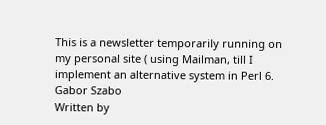This is a newsletter temporarily running on my personal site ( using Mailman, till I implement an alternative system in Perl 6.
Gabor Szabo
Written by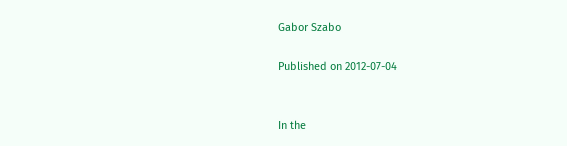Gabor Szabo

Published on 2012-07-04


In the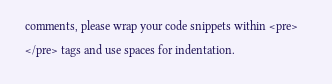comments, please wrap your code snippets within <pre> </pre> tags and use spaces for indentation.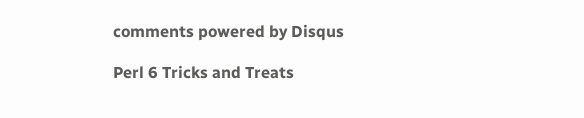comments powered by Disqus

Perl 6 Tricks and Treats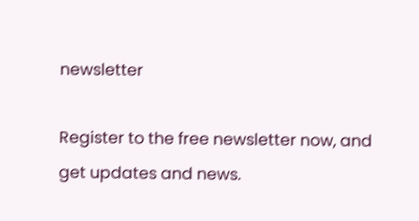newsletter

Register to the free newsletter now, and get updates and news.